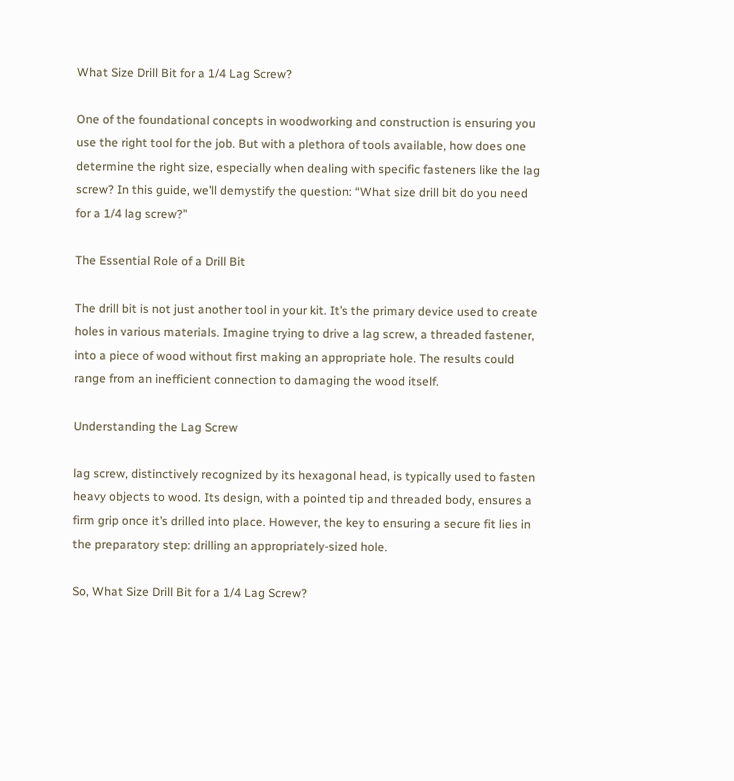What Size Drill Bit for a 1/4 Lag Screw?

One of the foundational concepts in woodworking and construction is ensuring you use the right tool for the job. But with a plethora of tools available, how does one determine the right size, especially when dealing with specific fasteners like the lag screw? In this guide, we’ll demystify the question: “What size drill bit do you need for a 1/4 lag screw?”

The Essential Role of a Drill Bit

The drill bit is not just another tool in your kit. It’s the primary device used to create holes in various materials. Imagine trying to drive a lag screw, a threaded fastener, into a piece of wood without first making an appropriate hole. The results could range from an inefficient connection to damaging the wood itself.

Understanding the Lag Screw

lag screw, distinctively recognized by its hexagonal head, is typically used to fasten heavy objects to wood. Its design, with a pointed tip and threaded body, ensures a firm grip once it’s drilled into place. However, the key to ensuring a secure fit lies in the preparatory step: drilling an appropriately-sized hole.

So, What Size Drill Bit for a 1/4 Lag Screw?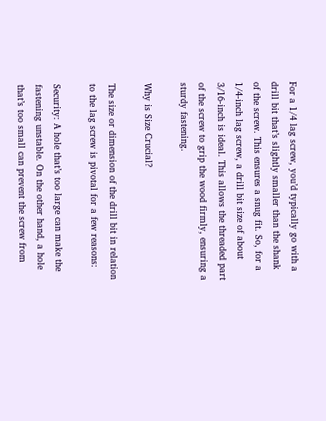For a 1/4 lag screw, you’d typically go with a drill bit that’s slightly smaller than the shank of the screw. This ensures a snug fit. So, for a 1/4-inch lag screw, a drill bit size of about 3/16-inch is ideal. This allows the threaded part of the screw to grip the wood firmly, ensuring a sturdy fastening.

Why is Size Crucial?

The size or dimension of the drill bit in relation to the lag screw is pivotal for a few reasons:

Security: A hole that’s too large can make the fastening unstable. On the other hand, a hole that’s too small can prevent the screw from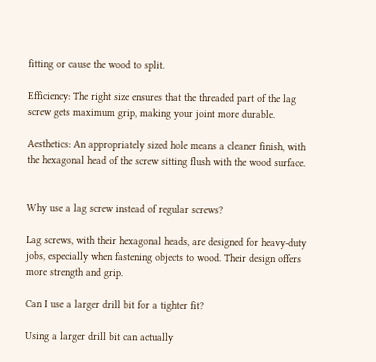fitting or cause the wood to split.

Efficiency: The right size ensures that the threaded part of the lag screw gets maximum grip, making your joint more durable.

Aesthetics: An appropriately sized hole means a cleaner finish, with the hexagonal head of the screw sitting flush with the wood surface.


Why use a lag screw instead of regular screws?

Lag screws, with their hexagonal heads, are designed for heavy-duty jobs, especially when fastening objects to wood. Their design offers more strength and grip.

Can I use a larger drill bit for a tighter fit?

Using a larger drill bit can actually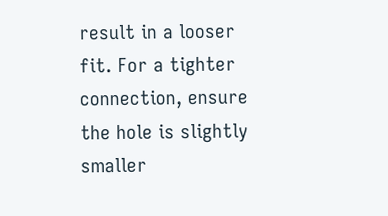result in a looser fit. For a tighter connection, ensure the hole is slightly smaller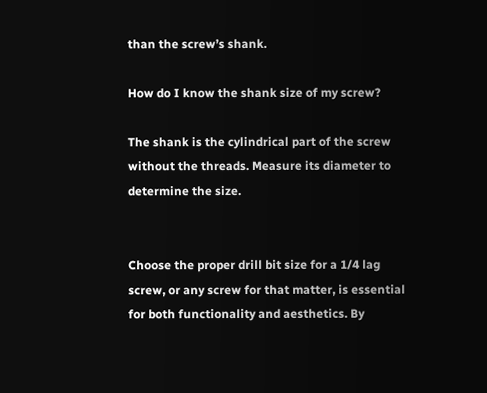than the screw’s shank.

How do I know the shank size of my screw?

The shank is the cylindrical part of the screw without the threads. Measure its diameter to determine the size.


Choose the proper drill bit size for a 1/4 lag screw, or any screw for that matter, is essential for both functionality and aesthetics. By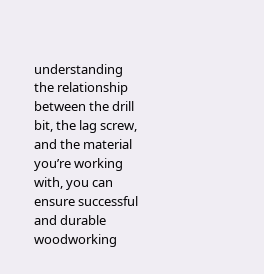understanding the relationship between the drill bit, the lag screw, and the material you’re working with, you can ensure successful and durable woodworking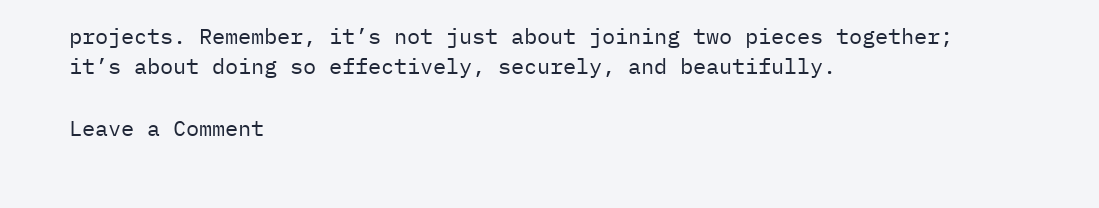projects. Remember, it’s not just about joining two pieces together; it’s about doing so effectively, securely, and beautifully.

Leave a Comment